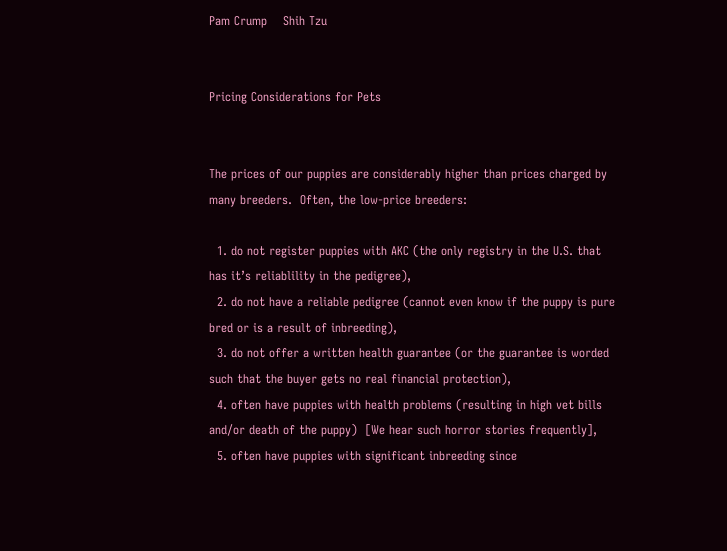Pam Crump    Shih Tzu


Pricing Considerations for Pets


The prices of our puppies are considerably higher than prices charged by many breeders.  Often, the low-price breeders:

  1. do not register puppies with AKC (the only registry in the U.S. that has it’s reliablility in the pedigree),
  2. do not have a reliable pedigree (cannot even know if the puppy is pure bred or is a result of inbreeding),
  3. do not offer a written health guarantee (or the guarantee is worded such that the buyer gets no real financial protection),
  4. often have puppies with health problems (resulting in high vet bills and/or death of the puppy)  [We hear such horror stories frequently],
  5. often have puppies with significant inbreeding since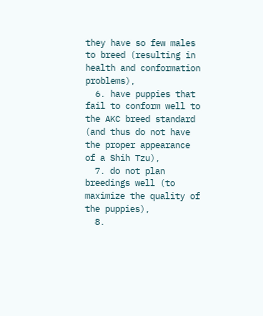they have so few males to breed (resulting in health and conformation problems),
  6. have puppies that fail to conform well to the AKC breed standard (and thus do not have the proper appearance of a Shih Tzu),
  7. do not plan breedings well (to maximize the quality of the puppies),
  8.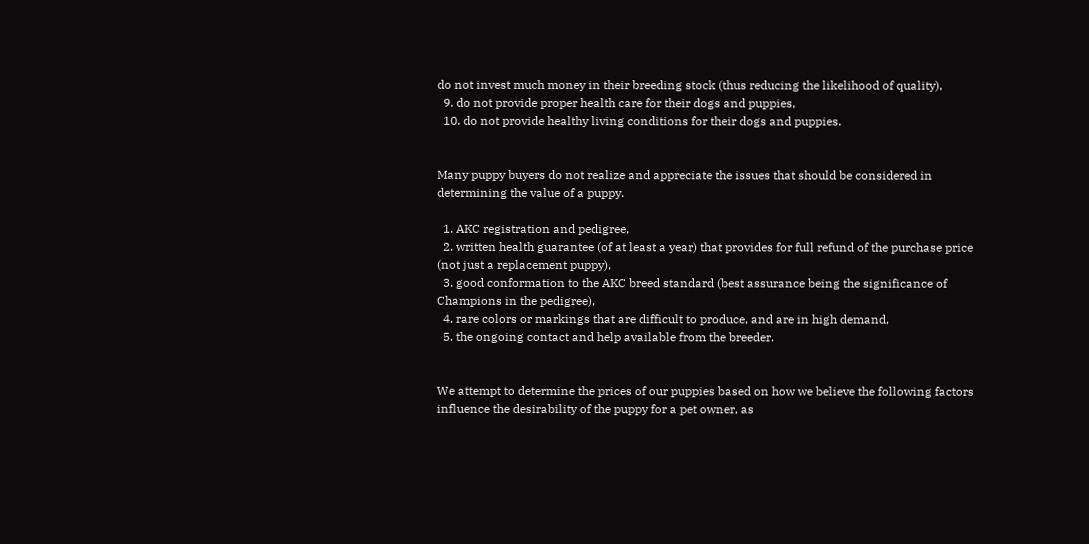do not invest much money in their breeding stock (thus reducing the likelihood of quality),
  9. do not provide proper health care for their dogs and puppies,
  10. do not provide healthy living conditions for their dogs and puppies.


Many puppy buyers do not realize and appreciate the issues that should be considered in determining the value of a puppy.

  1. AKC registration and pedigree,
  2. written health guarantee (of at least a year) that provides for full refund of the purchase price (not just a replacement puppy),
  3. good conformation to the AKC breed standard (best assurance being the significance of Champions in the pedigree),
  4. rare colors or markings that are difficult to produce, and are in high demand,
  5. the ongoing contact and help available from the breeder.


We attempt to determine the prices of our puppies based on how we believe the following factors influence the desirability of the puppy for a pet owner, as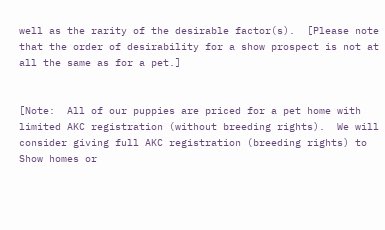well as the rarity of the desirable factor(s).  [Please note that the order of desirability for a show prospect is not at all the same as for a pet.]


[Note:  All of our puppies are priced for a pet home with limited AKC registration (without breeding rights).  We will consider giving full AKC registration (breeding rights) to Show homes or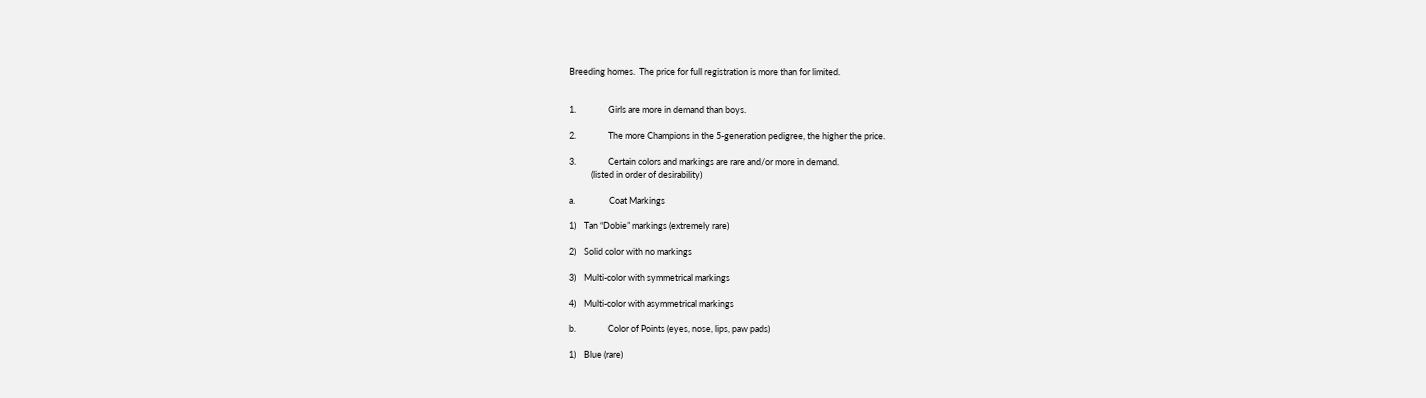Breeding homes.  The price for full registration is more than for limited.


1.                Girls are more in demand than boys.

2.                The more Champions in the 5-generation pedigree, the higher the price.

3.                Certain colors and markings are rare and/or more in demand.
           (listed in order of desirability)

a.                 Coat Markings

1)    Tan “Dobie” markings (extremely rare)

2)    Solid color with no markings

3)    Multi-color with symmetrical markings

4)    Multi-color with asymmetrical markings

b.                Color of Points (eyes, nose, lips, paw pads)

1)    Blue (rare)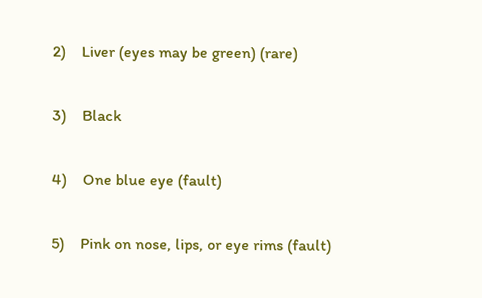2)    Liver (eyes may be green) (rare)

3)    Black

4)    One blue eye (fault)

5)    Pink on nose, lips, or eye rims (fault)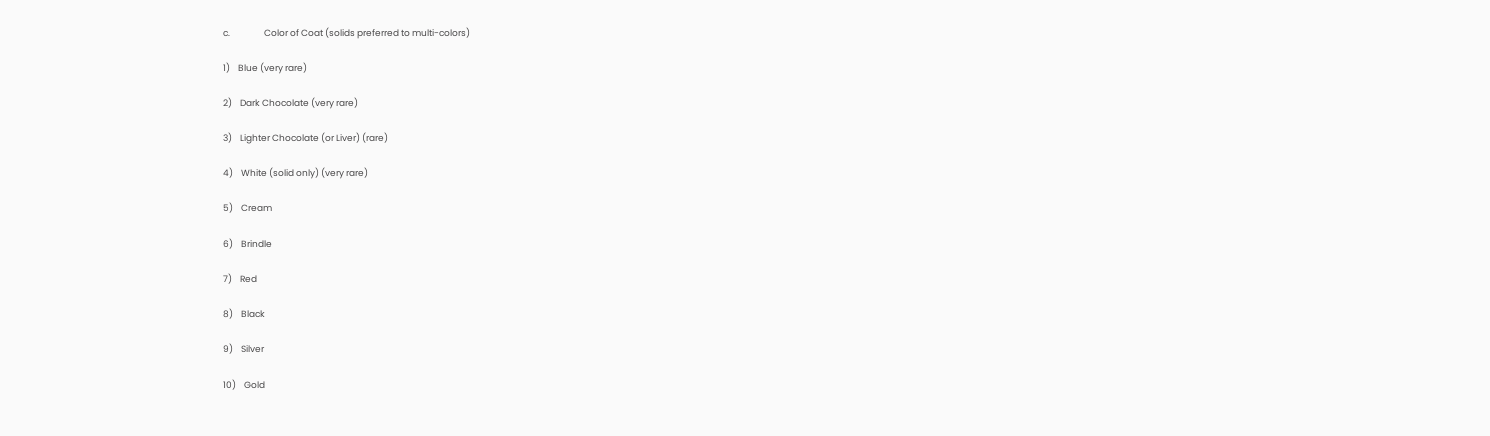c.                 Color of Coat (solids preferred to multi-colors)

1)    Blue (very rare)

2)    Dark Chocolate (very rare)

3)    Lighter Chocolate (or Liver) (rare)

4)    White (solid only) (very rare)

5)    Cream

6)    Brindle

7)    Red

8)    Black

9)    Silver

10)    Gold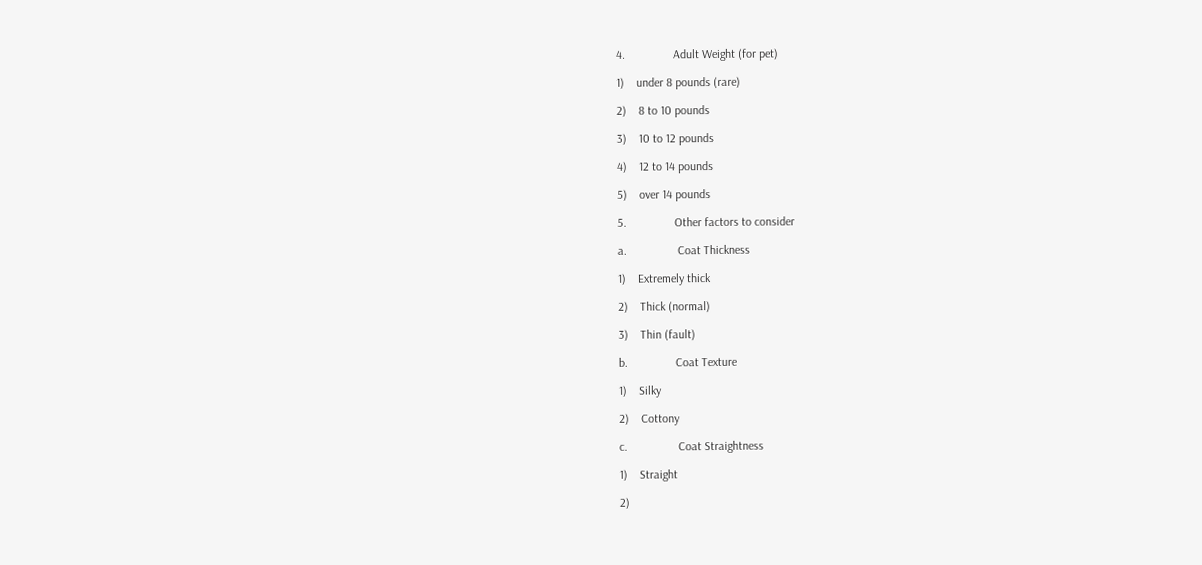4.                Adult Weight (for pet)

1)    under 8 pounds (rare)

2)    8 to 10 pounds

3)    10 to 12 pounds

4)    12 to 14 pounds

5)    over 14 pounds

5.                Other factors to consider

a.                 Coat Thickness

1)    Extremely thick

2)    Thick (normal)

3)    Thin (fault)

b.                Coat Texture

1)    Silky

2)    Cottony

c.                 Coat Straightness

1)    Straight

2)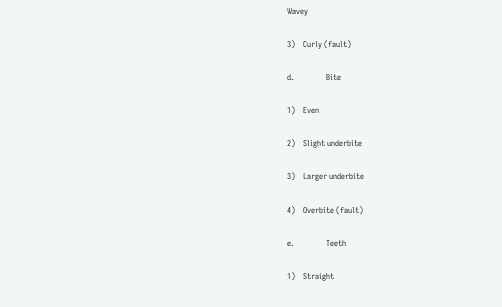Wavey

3)    Curly (fault)

d.                Bite

1)    Even

2)    Slight underbite

3)    Larger underbite

4)    Overbite (fault)

e.                Teeth

1)    Straight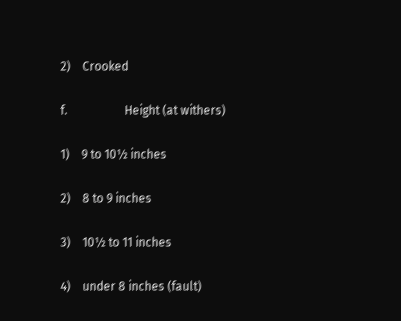2)    Crooked

f.                   Height (at withers)

1)    9 to 10½ inches

2)    8 to 9 inches

3)    10½ to 11 inches

4)    under 8 inches (fault)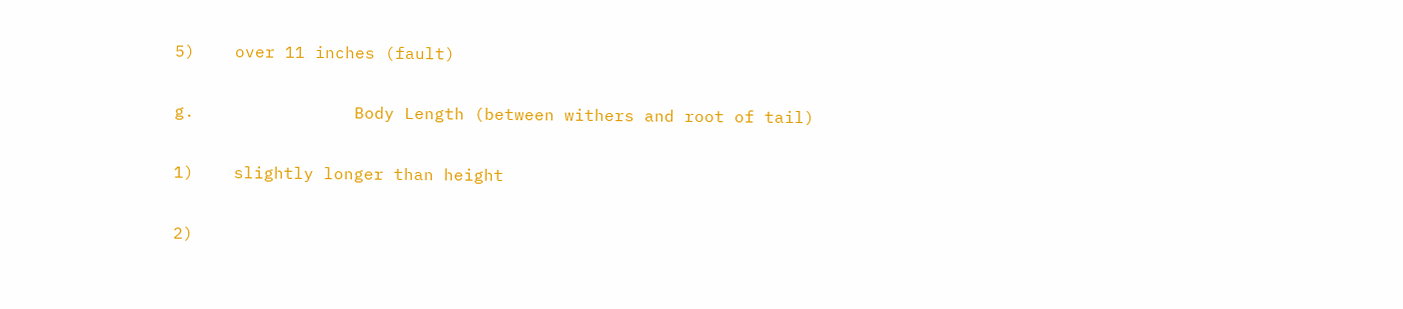5)    over 11 inches (fault)

g.                Body Length (between withers and root of tail)

1)    slightly longer than height

2)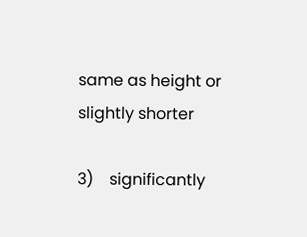same as height or slightly shorter

3)    significantly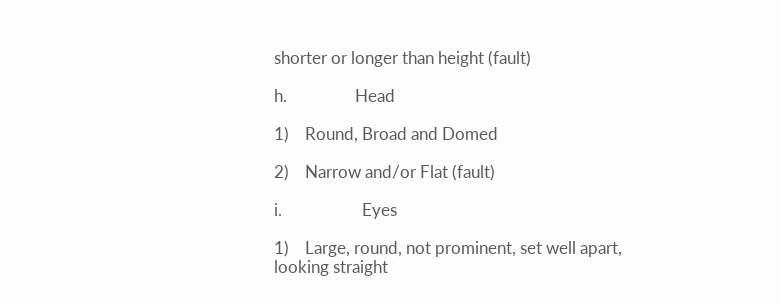shorter or longer than height (fault)

h.                 Head

1)    Round, Broad and Domed

2)    Narrow and/or Flat (fault)

i.                    Eyes

1)    Large, round, not prominent, set well apart, looking straight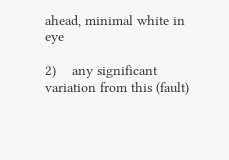ahead, minimal white in eye

2)    any significant variation from this (fault)